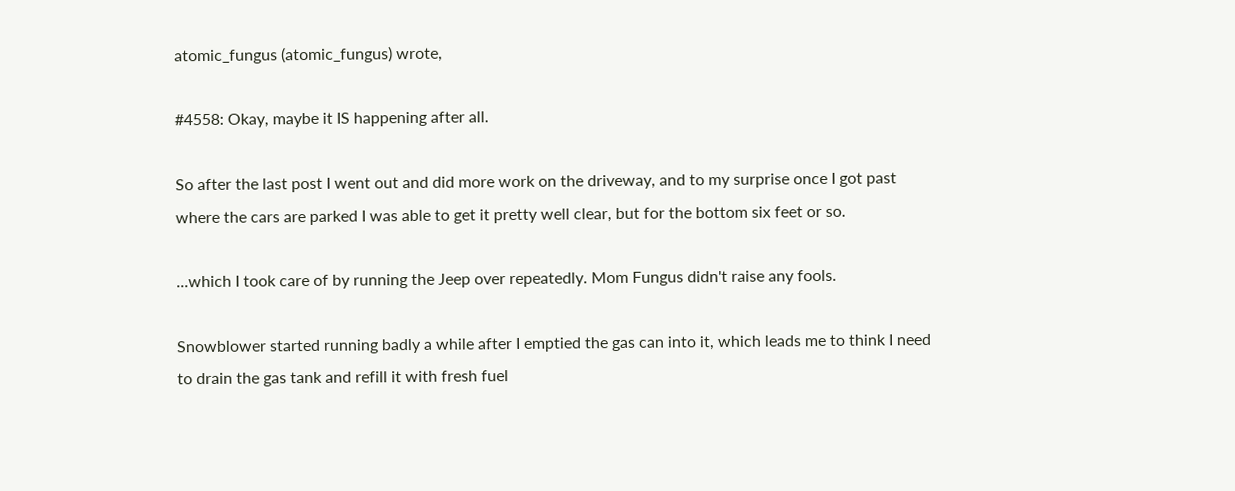atomic_fungus (atomic_fungus) wrote,

#4558: Okay, maybe it IS happening after all.

So after the last post I went out and did more work on the driveway, and to my surprise once I got past where the cars are parked I was able to get it pretty well clear, but for the bottom six feet or so.

...which I took care of by running the Jeep over repeatedly. Mom Fungus didn't raise any fools.

Snowblower started running badly a while after I emptied the gas can into it, which leads me to think I need to drain the gas tank and refill it with fresh fuel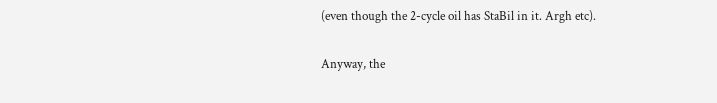(even though the 2-cycle oil has StaBil in it. Argh etc).

Anyway, the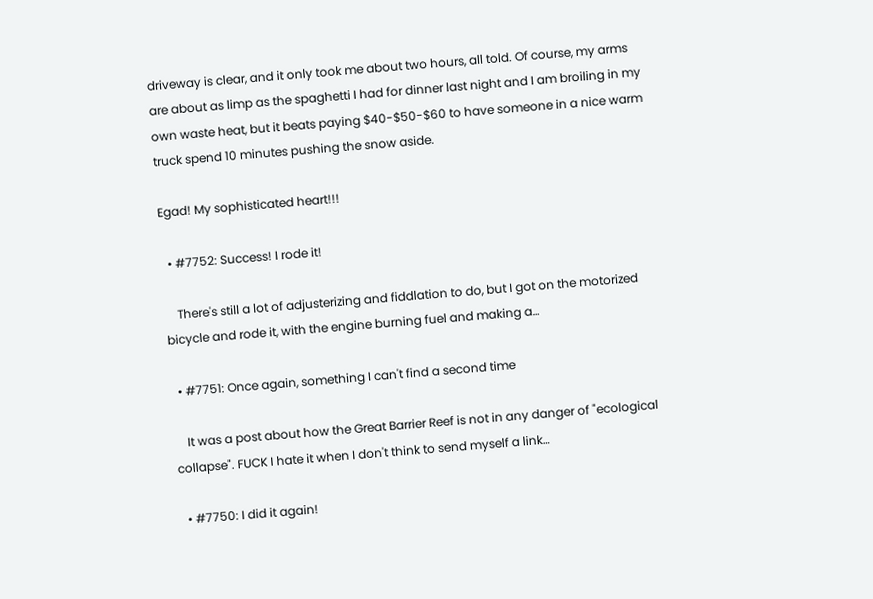driveway is clear, and it only took me about two hours, all told. Of course, my arms are about as limp as the spaghetti I had for dinner last night and I am broiling in my own waste heat, but it beats paying $40-$50-$60 to have someone in a nice warm truck spend 10 minutes pushing the snow aside.

Egad! My sophisticated heart!!!

  • #7752: Success! I rode it!

    There's still a lot of adjusterizing and fiddlation to do, but I got on the motorized bicycle and rode it, with the engine burning fuel and making a…

  • #7751: Once again, something I can't find a second time

    It was a post about how the Great Barrier Reef is not in any danger of "ecological collapse". FUCK I hate it when I don't think to send myself a link…

  • #7750: I did it again!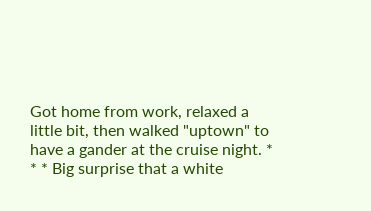Got home from work, relaxed a little bit, then walked "uptown" to have a gander at the cruise night. * * * Big surprise that a white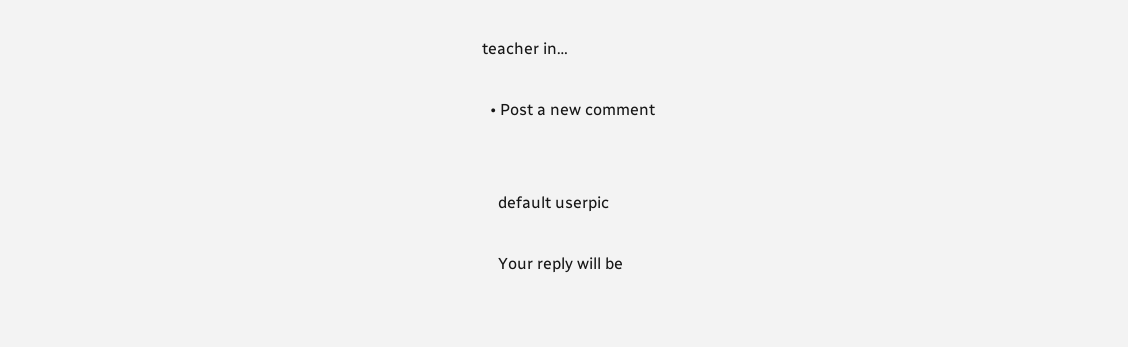teacher in…

  • Post a new comment


    default userpic

    Your reply will be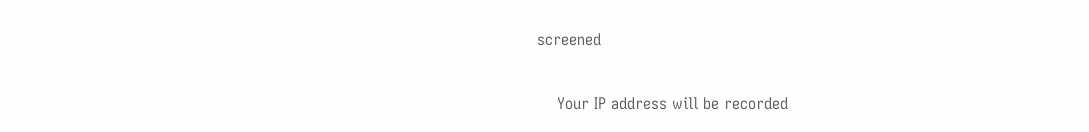screened

    Your IP address will be recorded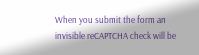When you submit the form an invisible reCAPTCHA check will be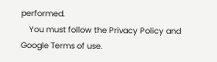performed.
    You must follow the Privacy Policy and Google Terms of use.